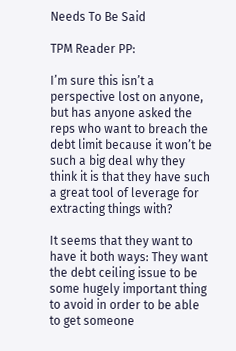Needs To Be Said

TPM Reader PP:

I’m sure this isn’t a perspective lost on anyone, but has anyone asked the reps who want to breach the debt limit because it won’t be such a big deal why they think it is that they have such a great tool of leverage for extracting things with?

It seems that they want to have it both ways: They want the debt ceiling issue to be some hugely important thing to avoid in order to be able to get someone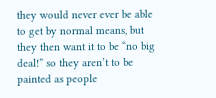they would never ever be able to get by normal means, but they then want it to be “no big deal!” so they aren’t to be painted as people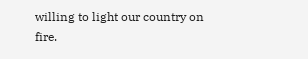willing to light our country on fire.